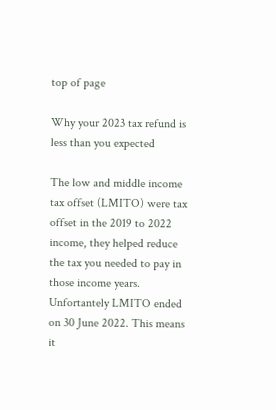top of page

Why your 2023 tax refund is less than you expected

The low and middle income tax offset (LMITO) were tax offset in the 2019 to 2022 income, they helped reduce the tax you needed to pay in those income years. Unfortantely LMITO ended on 30 June 2022. This means it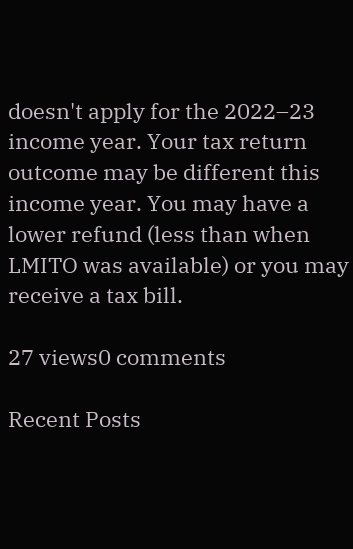doesn't apply for the 2022–23 income year. Your tax return outcome may be different this income year. You may have a lower refund (less than when LMITO was available) or you may receive a tax bill.

27 views0 comments

Recent Posts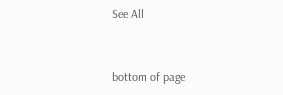See All


bottom of page